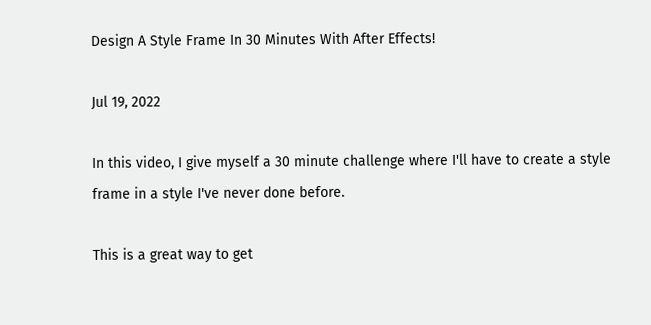Design A Style Frame In 30 Minutes With After Effects!

Jul 19, 2022

In this video, I give myself a 30 minute challenge where I'll have to create a style frame in a style I've never done before.

This is a great way to get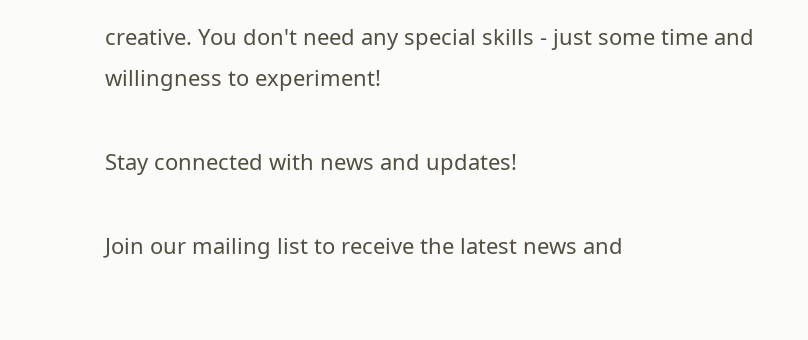creative. You don't need any special skills - just some time and willingness to experiment!

Stay connected with news and updates!

Join our mailing list to receive the latest news and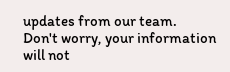updates from our team.
Don't worry, your information will not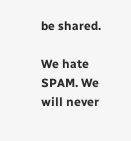be shared.

We hate SPAM. We will never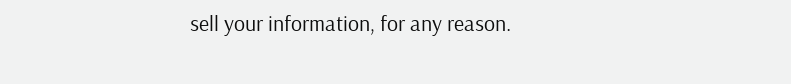sell your information, for any reason.